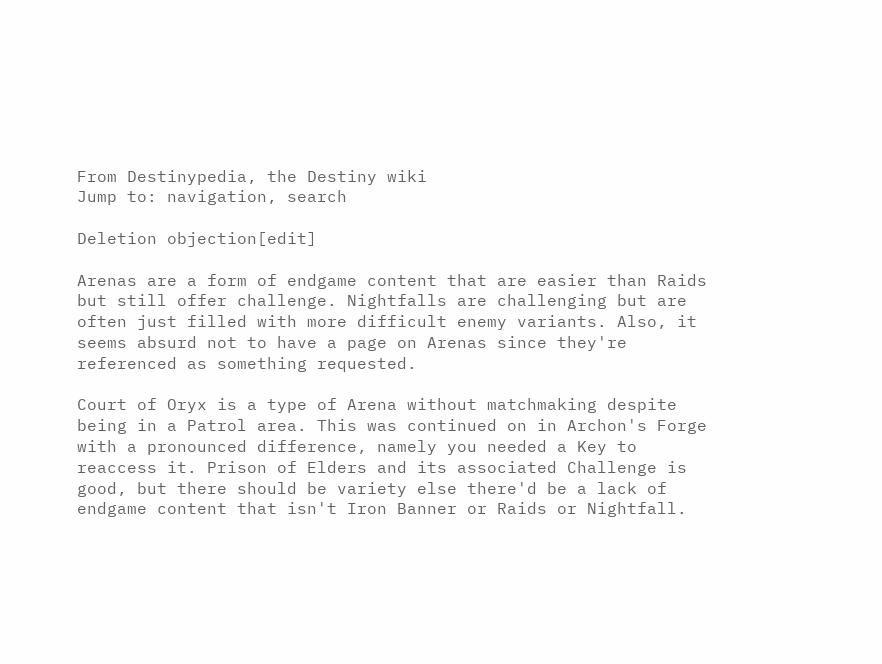From Destinypedia, the Destiny wiki
Jump to: navigation, search

Deletion objection[edit]

Arenas are a form of endgame content that are easier than Raids but still offer challenge. Nightfalls are challenging but are often just filled with more difficult enemy variants. Also, it seems absurd not to have a page on Arenas since they're referenced as something requested.

Court of Oryx is a type of Arena without matchmaking despite being in a Patrol area. This was continued on in Archon's Forge with a pronounced difference, namely you needed a Key to reaccess it. Prison of Elders and its associated Challenge is good, but there should be variety else there'd be a lack of endgame content that isn't Iron Banner or Raids or Nightfall.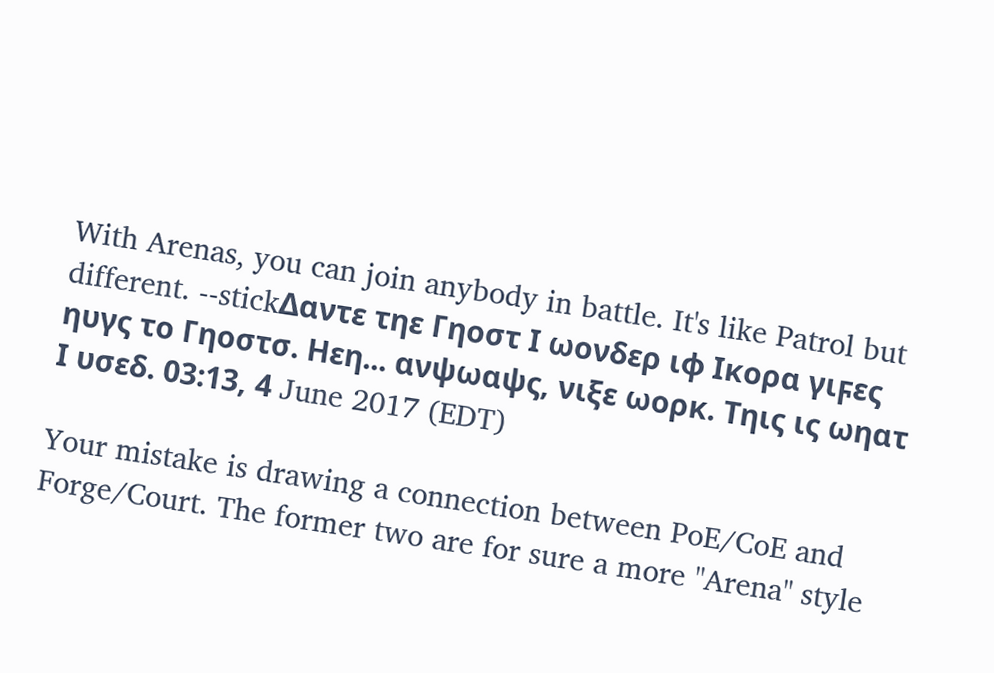With Arenas, you can join anybody in battle. It's like Patrol but different. --stickΔαντε τηε Γηοστ Ι ωονδερ ιφ Ικορα γιϝες ηυγς το Γηοστσ. Ηεη... ανψωαψς, νιξε ωορκ. Τηις ις ωηατ Ι υσεδ. 03:13, 4 June 2017 (EDT)

Your mistake is drawing a connection between PoE/CoE and Forge/Court. The former two are for sure a more "Arena" style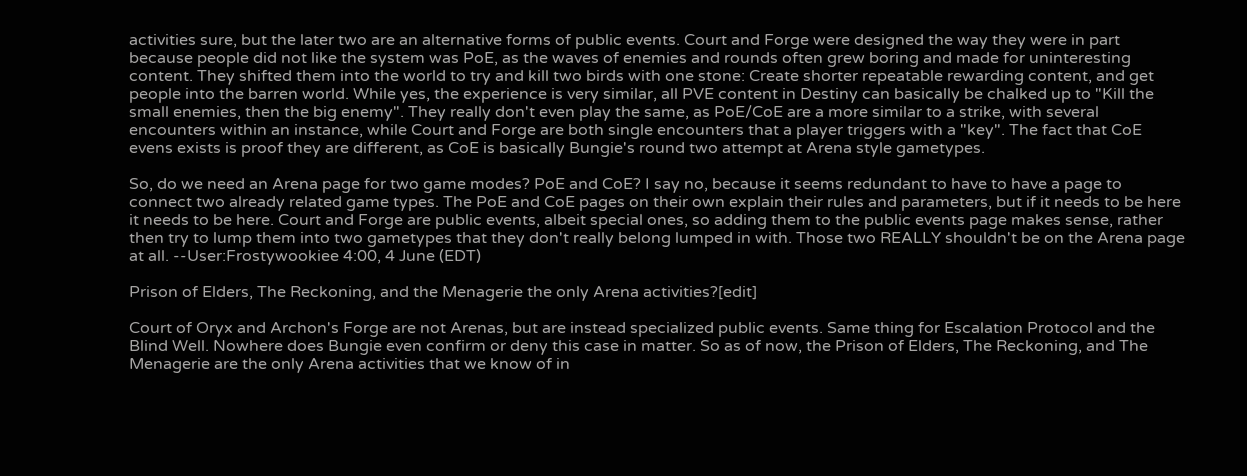activities sure, but the later two are an alternative forms of public events. Court and Forge were designed the way they were in part because people did not like the system was PoE, as the waves of enemies and rounds often grew boring and made for uninteresting content. They shifted them into the world to try and kill two birds with one stone: Create shorter repeatable rewarding content, and get people into the barren world. While yes, the experience is very similar, all PVE content in Destiny can basically be chalked up to "Kill the small enemies, then the big enemy". They really don't even play the same, as PoE/CoE are a more similar to a strike, with several encounters within an instance, while Court and Forge are both single encounters that a player triggers with a "key". The fact that CoE evens exists is proof they are different, as CoE is basically Bungie's round two attempt at Arena style gametypes.

So, do we need an Arena page for two game modes? PoE and CoE? I say no, because it seems redundant to have to have a page to connect two already related game types. The PoE and CoE pages on their own explain their rules and parameters, but if it needs to be here it needs to be here. Court and Forge are public events, albeit special ones, so adding them to the public events page makes sense, rather then try to lump them into two gametypes that they don't really belong lumped in with. Those two REALLY shouldn't be on the Arena page at all. --User:Frostywookiee 4:00, 4 June (EDT)

Prison of Elders, The Reckoning, and the Menagerie the only Arena activities?[edit]

Court of Oryx and Archon's Forge are not Arenas, but are instead specialized public events. Same thing for Escalation Protocol and the Blind Well. Nowhere does Bungie even confirm or deny this case in matter. So as of now, the Prison of Elders, The Reckoning, and The Menagerie are the only Arena activities that we know of in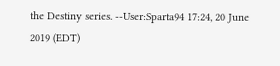the Destiny series. --User:Sparta94 17:24, 20 June 2019 (EDT)